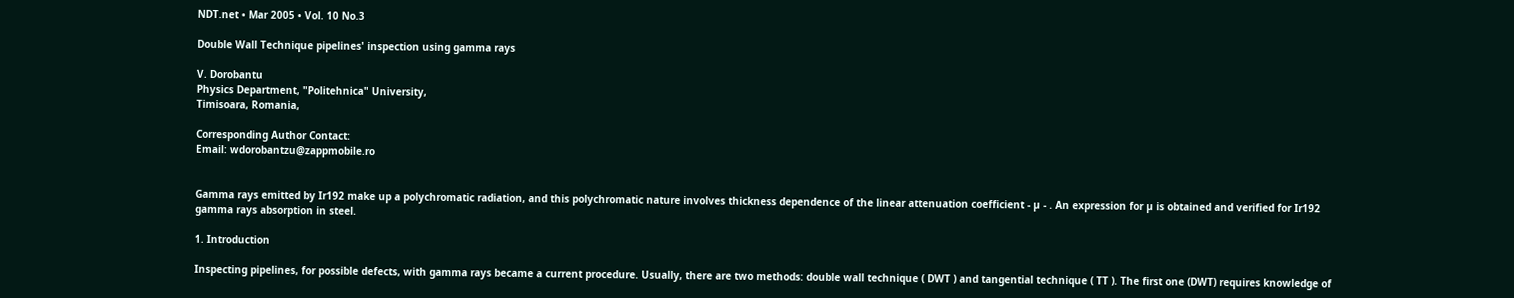NDT.net • Mar 2005 • Vol. 10 No.3

Double Wall Technique pipelines' inspection using gamma rays

V. Dorobantu
Physics Department, "Politehnica" University,
Timisoara, Romania,

Corresponding Author Contact:
Email: wdorobantzu@zappmobile.ro


Gamma rays emitted by Ir192 make up a polychromatic radiation, and this polychromatic nature involves thickness dependence of the linear attenuation coefficient - µ - . An expression for µ is obtained and verified for Ir192 gamma rays absorption in steel.

1. Introduction

Inspecting pipelines, for possible defects, with gamma rays became a current procedure. Usually, there are two methods: double wall technique ( DWT ) and tangential technique ( TT ). The first one (DWT) requires knowledge of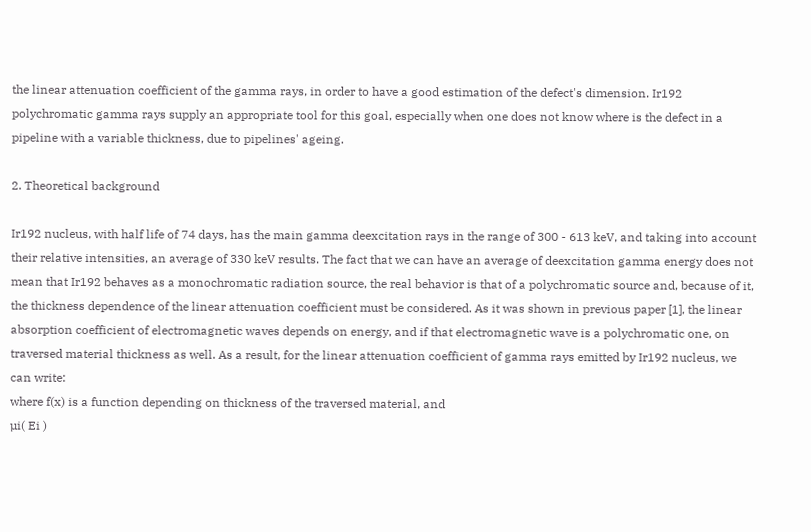the linear attenuation coefficient of the gamma rays, in order to have a good estimation of the defect's dimension. Ir192 polychromatic gamma rays supply an appropriate tool for this goal, especially when one does not know where is the defect in a pipeline with a variable thickness, due to pipelines' ageing.

2. Theoretical background

Ir192 nucleus, with half life of 74 days, has the main gamma deexcitation rays in the range of 300 - 613 keV, and taking into account their relative intensities, an average of 330 keV results. The fact that we can have an average of deexcitation gamma energy does not mean that Ir192 behaves as a monochromatic radiation source, the real behavior is that of a polychromatic source and, because of it, the thickness dependence of the linear attenuation coefficient must be considered. As it was shown in previous paper [1], the linear absorption coefficient of electromagnetic waves depends on energy, and if that electromagnetic wave is a polychromatic one, on traversed material thickness as well. As a result, for the linear attenuation coefficient of gamma rays emitted by Ir192 nucleus, we can write:
where f(x) is a function depending on thickness of the traversed material, and
µi( Ei )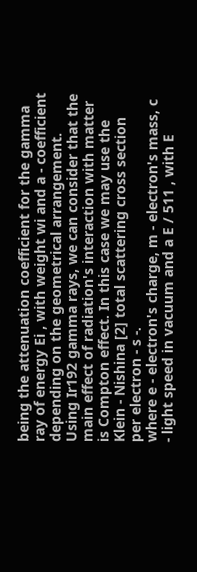being the attenuation coefficient for the gamma ray of energy Ei , with weight wi and a - coefficient depending on the geometrical arrangement. Using Ir192 gamma rays, we can consider that the main effect of radiation's interaction with matter is Compton effect. In this case we may use the Klein - Nishina [2] total scattering cross section per electron - s -.
where e - electron's charge, m - electron's mass, c - light speed in vacuum and a E / 511 , with E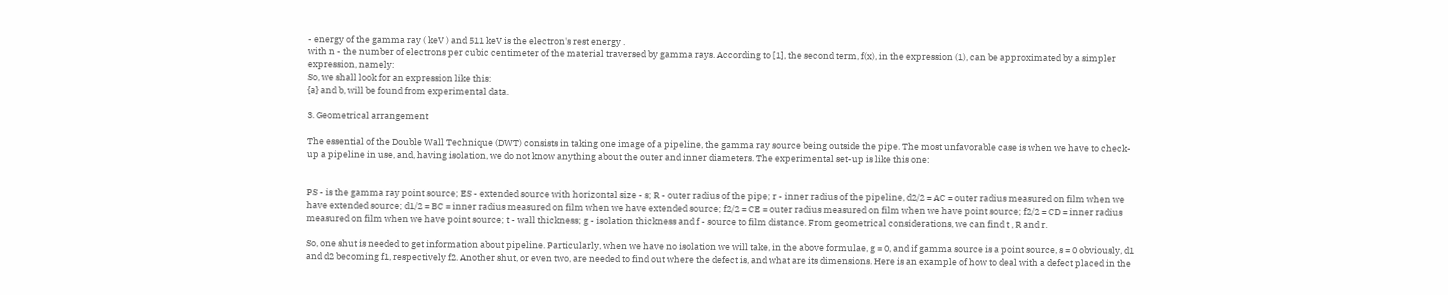- energy of the gamma ray ( keV ) and 511 keV is the electron's rest energy .
with n - the number of electrons per cubic centimeter of the material traversed by gamma rays. According to [1], the second term, f(x), in the expression (1), can be approximated by a simpler expression, namely:
So, we shall look for an expression like this:
{a} and b, will be found from experimental data.

3. Geometrical arrangement

The essential of the Double Wall Technique (DWT) consists in taking one image of a pipeline, the gamma ray source being outside the pipe. The most unfavorable case is when we have to check-up a pipeline in use, and, having isolation, we do not know anything about the outer and inner diameters. The experimental set-up is like this one:


PS - is the gamma ray point source; ES - extended source with horizontal size - s; R - outer radius of the pipe; r - inner radius of the pipeline, d2/2 = AC = outer radius measured on film when we have extended source; d1/2 = BC = inner radius measured on film when we have extended source; f2/2 = CE = outer radius measured on film when we have point source; f2/2 = CD = inner radius measured on film when we have point source; t - wall thickness; g - isolation thickness and f - source to film distance. From geometrical considerations, we can find t , R and r.

So, one shut is needed to get information about pipeline. Particularly, when we have no isolation we will take, in the above formulae, g = 0, and if gamma source is a point source, s = 0 obviously, d1 and d2 becoming f1, respectively f2. Another shut, or even two, are needed to find out where the defect is, and what are its dimensions. Here is an example of how to deal with a defect placed in the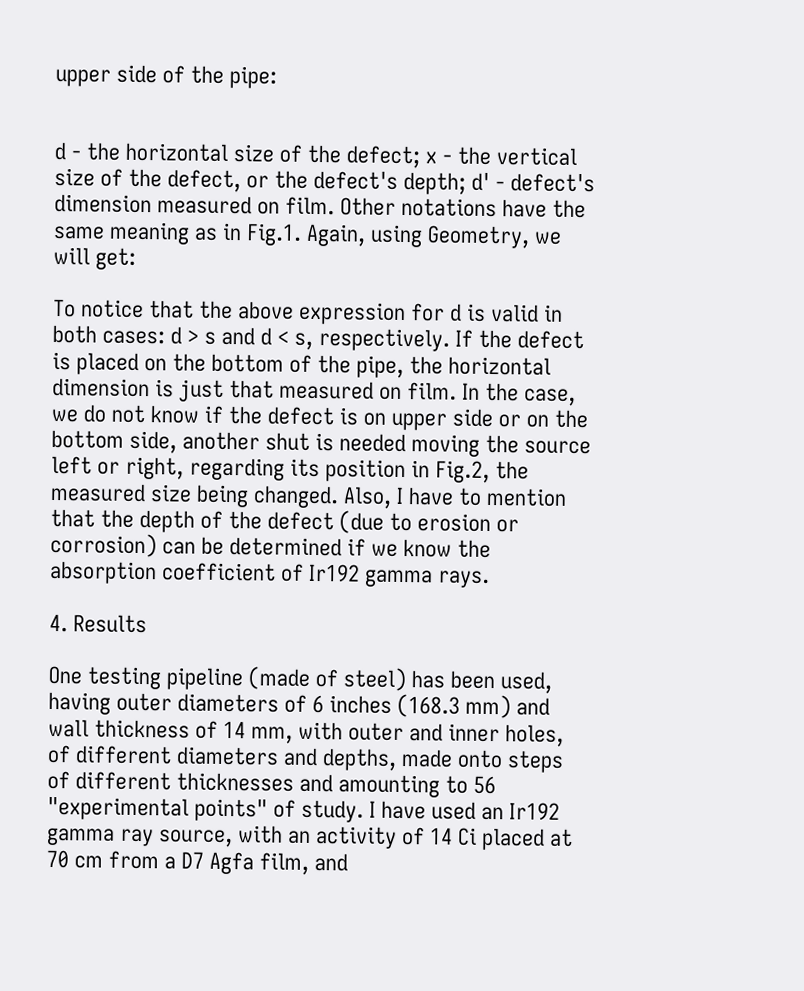upper side of the pipe:


d - the horizontal size of the defect; x - the vertical size of the defect, or the defect's depth; d' - defect's dimension measured on film. Other notations have the same meaning as in Fig.1. Again, using Geometry, we will get:

To notice that the above expression for d is valid in both cases: d > s and d < s, respectively. If the defect is placed on the bottom of the pipe, the horizontal dimension is just that measured on film. In the case, we do not know if the defect is on upper side or on the bottom side, another shut is needed moving the source left or right, regarding its position in Fig.2, the measured size being changed. Also, I have to mention that the depth of the defect (due to erosion or corrosion) can be determined if we know the absorption coefficient of Ir192 gamma rays.

4. Results

One testing pipeline (made of steel) has been used, having outer diameters of 6 inches (168.3 mm) and wall thickness of 14 mm, with outer and inner holes, of different diameters and depths, made onto steps of different thicknesses and amounting to 56 "experimental points" of study. I have used an Ir192 gamma ray source, with an activity of 14 Ci placed at 70 cm from a D7 Agfa film, and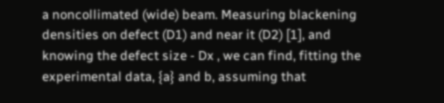a noncollimated (wide) beam. Measuring blackening densities on defect (D1) and near it (D2) [1], and knowing the defect size - Dx , we can find, fitting the experimental data, {a} and b, assuming that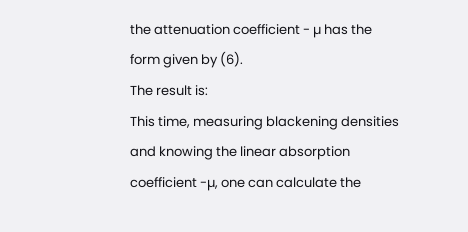the attenuation coefficient - µ has the form given by (6).
The result is:
This time, measuring blackening densities and knowing the linear absorption coefficient -µ, one can calculate the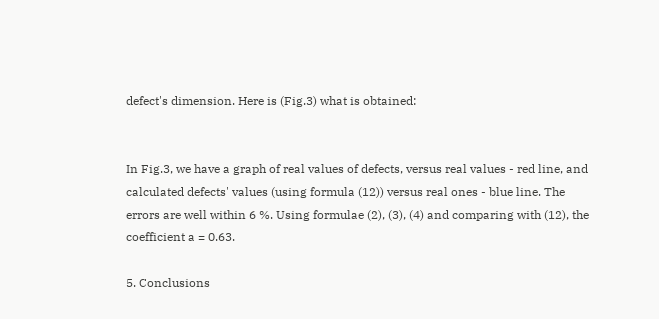defect's dimension. Here is (Fig.3) what is obtained:


In Fig.3, we have a graph of real values of defects, versus real values - red line, and calculated defects' values (using formula (12)) versus real ones - blue line. The errors are well within 6 %. Using formulae (2), (3), (4) and comparing with (12), the coefficient a = 0.63.

5. Conclusions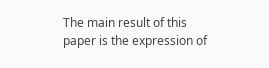The main result of this paper is the expression of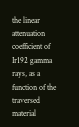the linear attenuation coefficient of Ir192 gamma rays, as a function of the traversed material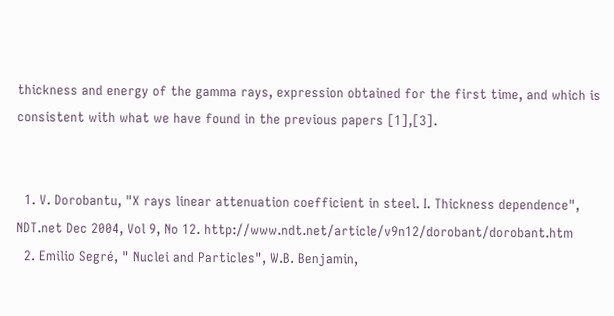thickness and energy of the gamma rays, expression obtained for the first time, and which is consistent with what we have found in the previous papers [1],[3].


  1. V. Dorobantu, "X rays linear attenuation coefficient in steel. I. Thickness dependence", NDT.net Dec 2004, Vol 9, No 12. http://www.ndt.net/article/v9n12/dorobant/dorobant.htm
  2. Emilio Segré, " Nuclei and Particles", W.B. Benjamin,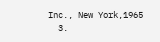Inc., New York,1965
  3.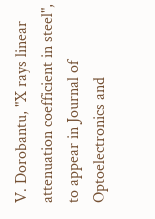V. Dorobantu, "X rays linear attenuation coefficient in steel", to appear in Journal of Optoelectronics and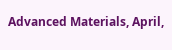Advanced Materials, April,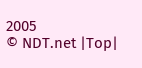2005
© NDT.net |Top|